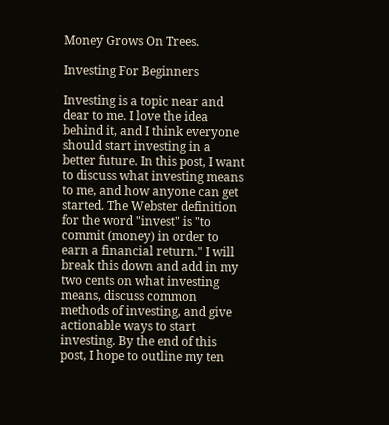Money Grows On Trees.

Investing For Beginners

Investing is a topic near and dear to me. I love the idea behind it, and I think everyone should start investing in a better future. In this post, I want to discuss what investing means to me, and how anyone can get started. The Webster definition for the word "invest" is "to commit (money) in order to earn a financial return." I will break this down and add in my two cents on what investing means, discuss common methods of investing, and give actionable ways to start investing. By the end of this post, I hope to outline my ten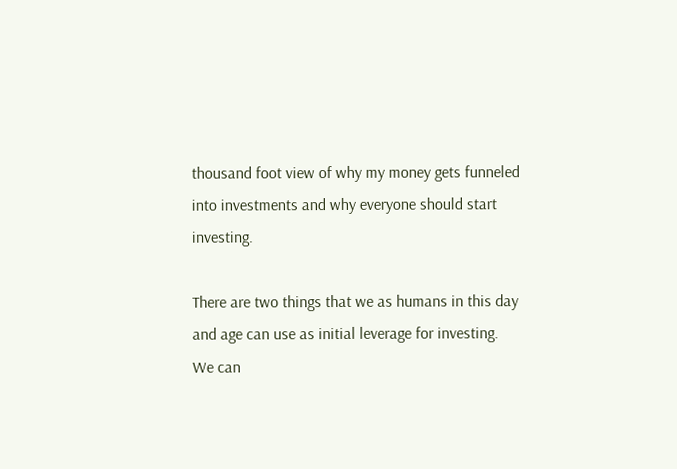thousand foot view of why my money gets funneled into investments and why everyone should start investing.

There are two things that we as humans in this day and age can use as initial leverage for investing. We can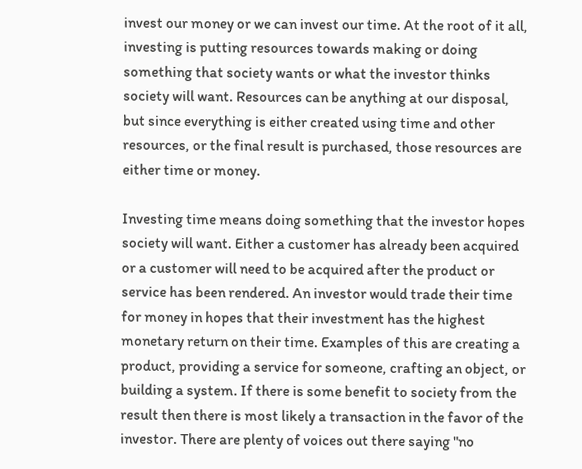invest our money or we can invest our time. At the root of it all, investing is putting resources towards making or doing something that society wants or what the investor thinks society will want. Resources can be anything at our disposal, but since everything is either created using time and other resources, or the final result is purchased, those resources are either time or money.

Investing time means doing something that the investor hopes society will want. Either a customer has already been acquired or a customer will need to be acquired after the product or service has been rendered. An investor would trade their time for money in hopes that their investment has the highest monetary return on their time. Examples of this are creating a product, providing a service for someone, crafting an object, or building a system. If there is some benefit to society from the result then there is most likely a transaction in the favor of the investor. There are plenty of voices out there saying "no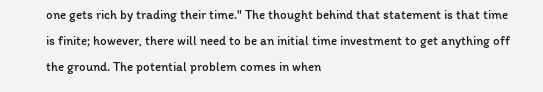one gets rich by trading their time." The thought behind that statement is that time is finite; however, there will need to be an initial time investment to get anything off the ground. The potential problem comes in when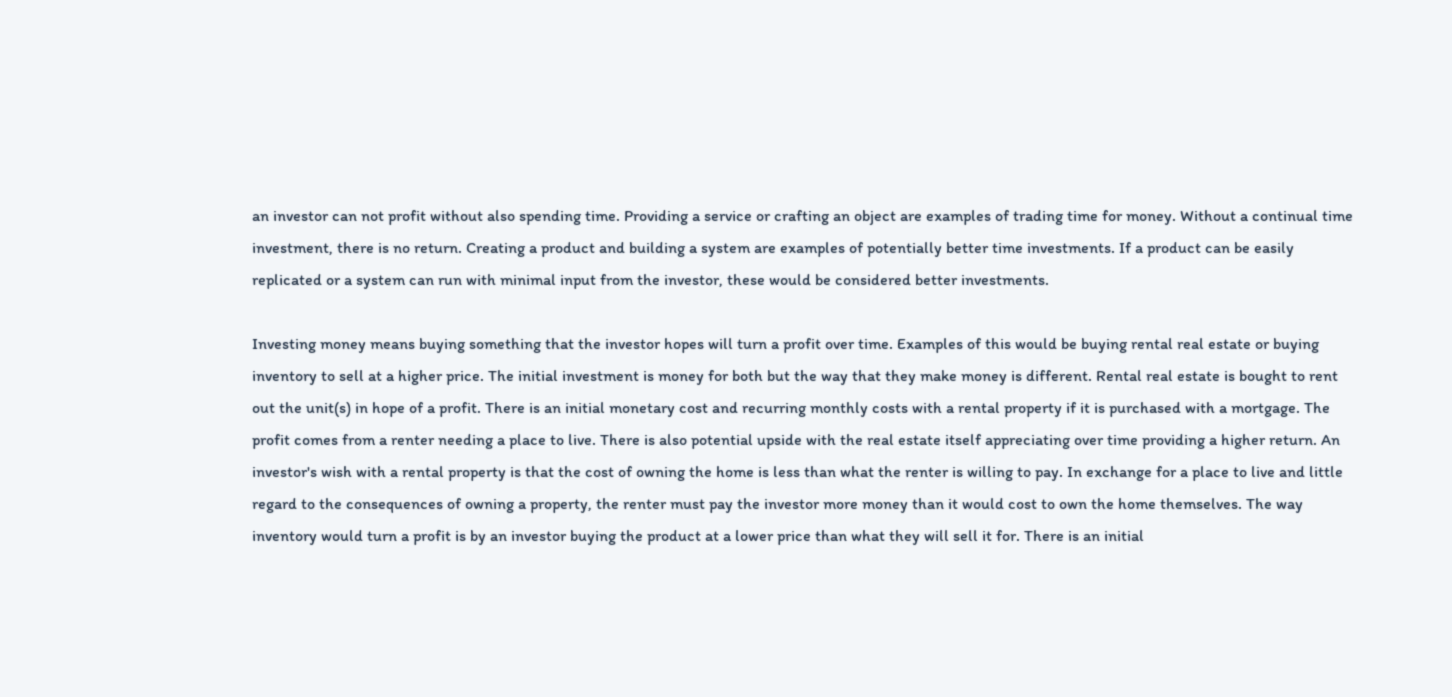an investor can not profit without also spending time. Providing a service or crafting an object are examples of trading time for money. Without a continual time investment, there is no return. Creating a product and building a system are examples of potentially better time investments. If a product can be easily replicated or a system can run with minimal input from the investor, these would be considered better investments.

Investing money means buying something that the investor hopes will turn a profit over time. Examples of this would be buying rental real estate or buying inventory to sell at a higher price. The initial investment is money for both but the way that they make money is different. Rental real estate is bought to rent out the unit(s) in hope of a profit. There is an initial monetary cost and recurring monthly costs with a rental property if it is purchased with a mortgage. The profit comes from a renter needing a place to live. There is also potential upside with the real estate itself appreciating over time providing a higher return. An investor's wish with a rental property is that the cost of owning the home is less than what the renter is willing to pay. In exchange for a place to live and little regard to the consequences of owning a property, the renter must pay the investor more money than it would cost to own the home themselves. The way inventory would turn a profit is by an investor buying the product at a lower price than what they will sell it for. There is an initial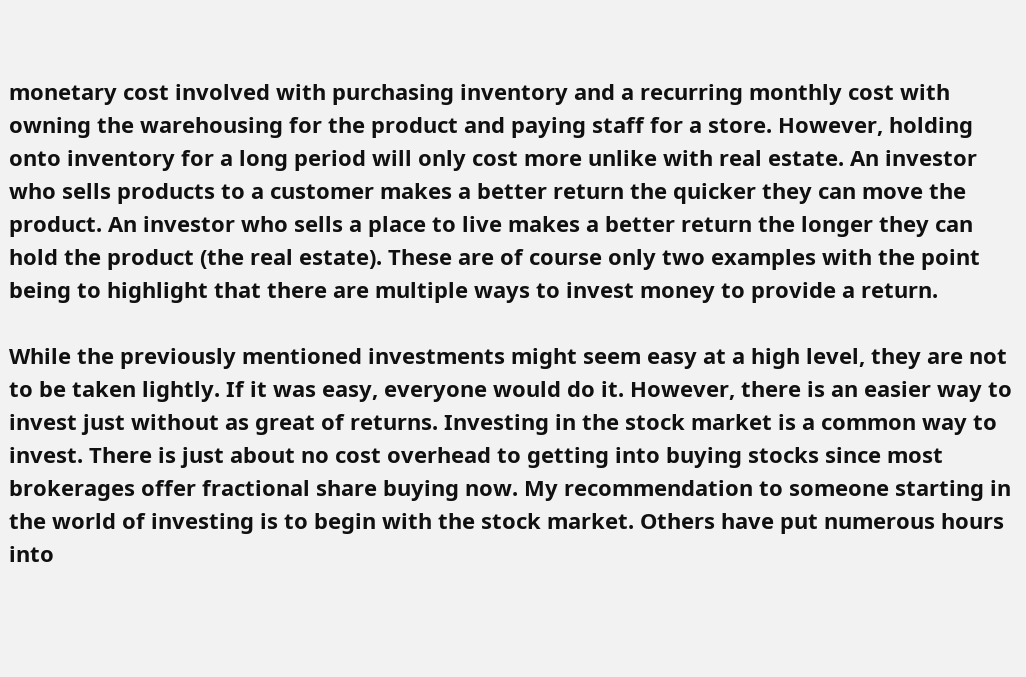monetary cost involved with purchasing inventory and a recurring monthly cost with owning the warehousing for the product and paying staff for a store. However, holding onto inventory for a long period will only cost more unlike with real estate. An investor who sells products to a customer makes a better return the quicker they can move the product. An investor who sells a place to live makes a better return the longer they can hold the product (the real estate). These are of course only two examples with the point being to highlight that there are multiple ways to invest money to provide a return.

While the previously mentioned investments might seem easy at a high level, they are not to be taken lightly. If it was easy, everyone would do it. However, there is an easier way to invest just without as great of returns. Investing in the stock market is a common way to invest. There is just about no cost overhead to getting into buying stocks since most brokerages offer fractional share buying now. My recommendation to someone starting in the world of investing is to begin with the stock market. Others have put numerous hours into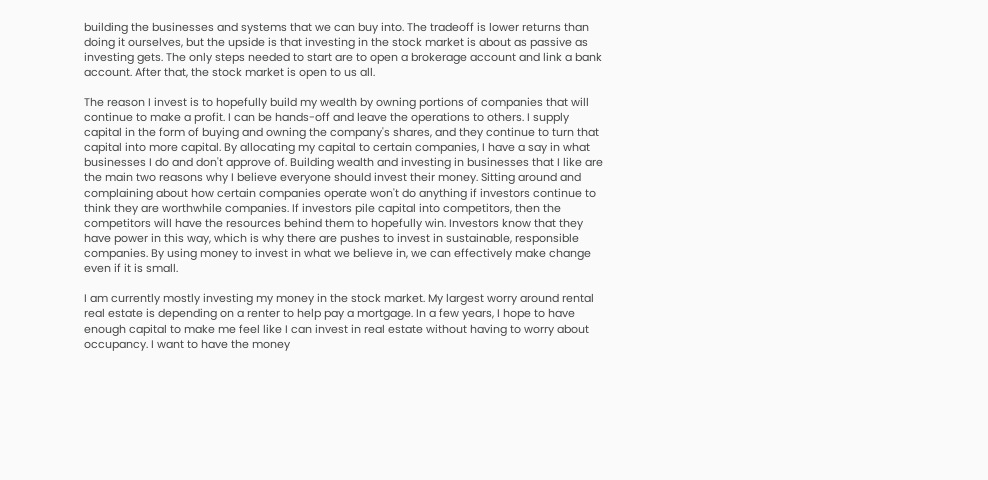building the businesses and systems that we can buy into. The tradeoff is lower returns than doing it ourselves, but the upside is that investing in the stock market is about as passive as investing gets. The only steps needed to start are to open a brokerage account and link a bank account. After that, the stock market is open to us all.

The reason I invest is to hopefully build my wealth by owning portions of companies that will continue to make a profit. I can be hands-off and leave the operations to others. I supply capital in the form of buying and owning the company's shares, and they continue to turn that capital into more capital. By allocating my capital to certain companies, I have a say in what businesses I do and don't approve of. Building wealth and investing in businesses that I like are the main two reasons why I believe everyone should invest their money. Sitting around and complaining about how certain companies operate won't do anything if investors continue to think they are worthwhile companies. If investors pile capital into competitors, then the competitors will have the resources behind them to hopefully win. Investors know that they have power in this way, which is why there are pushes to invest in sustainable, responsible companies. By using money to invest in what we believe in, we can effectively make change even if it is small.

I am currently mostly investing my money in the stock market. My largest worry around rental real estate is depending on a renter to help pay a mortgage. In a few years, I hope to have enough capital to make me feel like I can invest in real estate without having to worry about occupancy. I want to have the money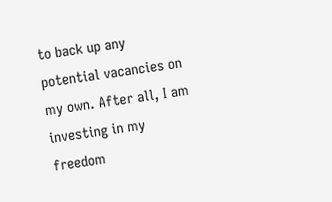to back up any potential vacancies on my own. After all, I am investing in my freedom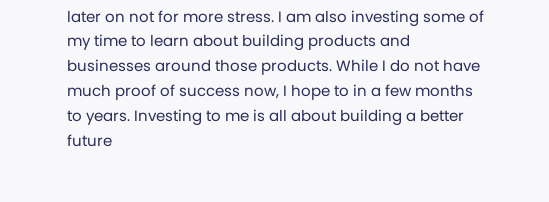later on not for more stress. I am also investing some of my time to learn about building products and businesses around those products. While I do not have much proof of success now, I hope to in a few months to years. Investing to me is all about building a better future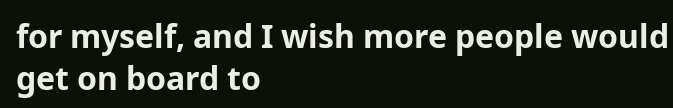for myself, and I wish more people would get on board to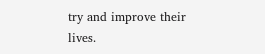try and improve their lives.